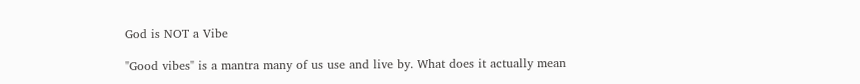God is NOT a Vibe

"Good vibes" is a mantra many of us use and live by. What does it actually mean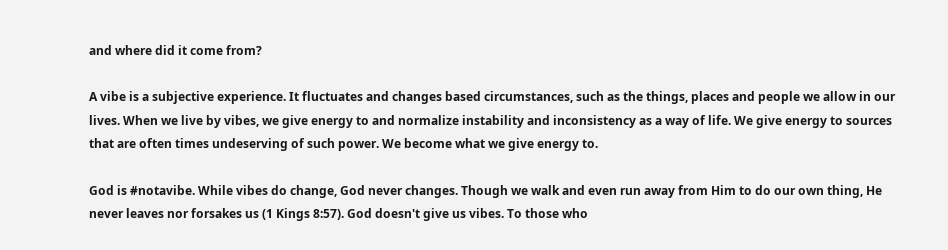and where did it come from?

A vibe is a subjective experience. It fluctuates and changes based circumstances, such as the things, places and people we allow in our lives. When we live by vibes, we give energy to and normalize instability and inconsistency as a way of life. We give energy to sources that are often times undeserving of such power. We become what we give energy to.

God is #notavibe. While vibes do change, God never changes. Though we walk and even run away from Him to do our own thing, He never leaves nor forsakes us (1 Kings 8:57). God doesn't give us vibes. To those who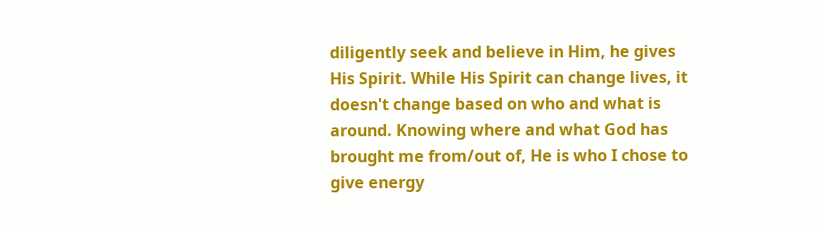diligently seek and believe in Him, he gives His Spirit. While His Spirit can change lives, it doesn't change based on who and what is around. Knowing where and what God has brought me from/out of, He is who I chose to give energy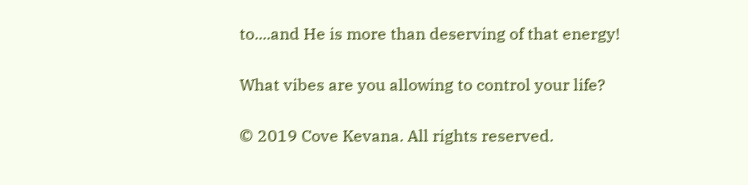to....and He is more than deserving of that energy!

What vibes are you allowing to control your life?

© 2019 Cove Kevana. All rights reserved.